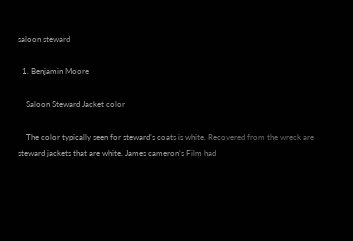saloon steward

  1. Benjamin Moore

    Saloon Steward Jacket color

    The color typically seen for steward’s coats is white. Recovered from the wreck are steward jackets that are white. James cameron’s Film had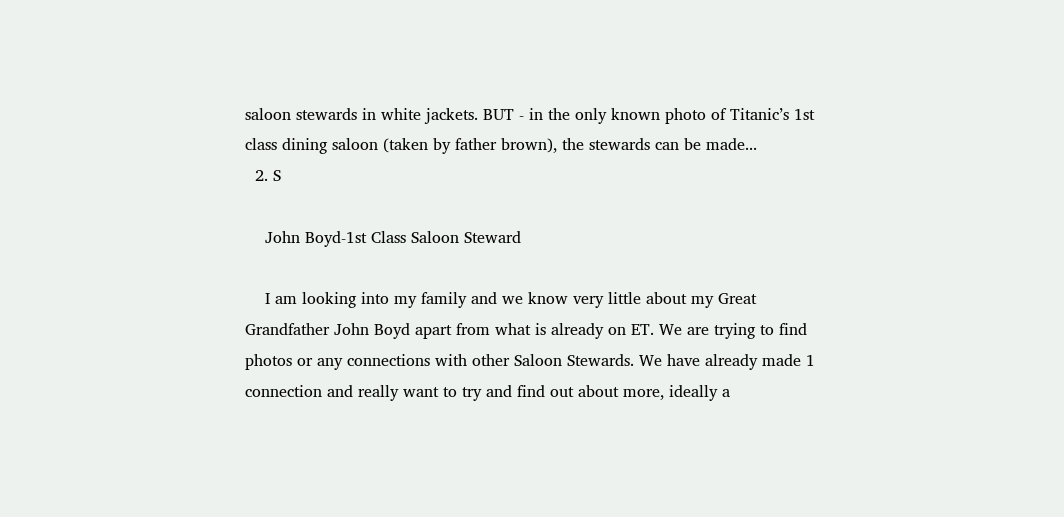saloon stewards in white jackets. BUT - in the only known photo of Titanic’s 1st class dining saloon (taken by father brown), the stewards can be made...
  2. S

    John Boyd-1st Class Saloon Steward

    I am looking into my family and we know very little about my Great Grandfather John Boyd apart from what is already on ET. We are trying to find photos or any connections with other Saloon Stewards. We have already made 1 connection and really want to try and find out about more, ideally a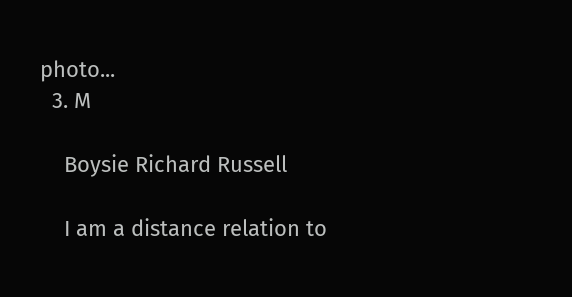photo...
  3. M

    Boysie Richard Russell

    I am a distance relation to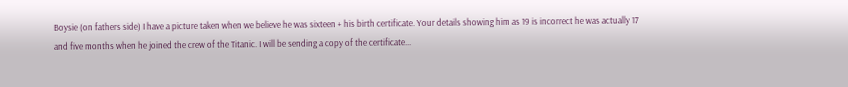Boysie (on fathers side) I have a picture taken when we believe he was sixteen + his birth certificate. Your details showing him as 19 is incorrect he was actually 17 and five months when he joined the crew of the Titanic. I will be sending a copy of the certificate...